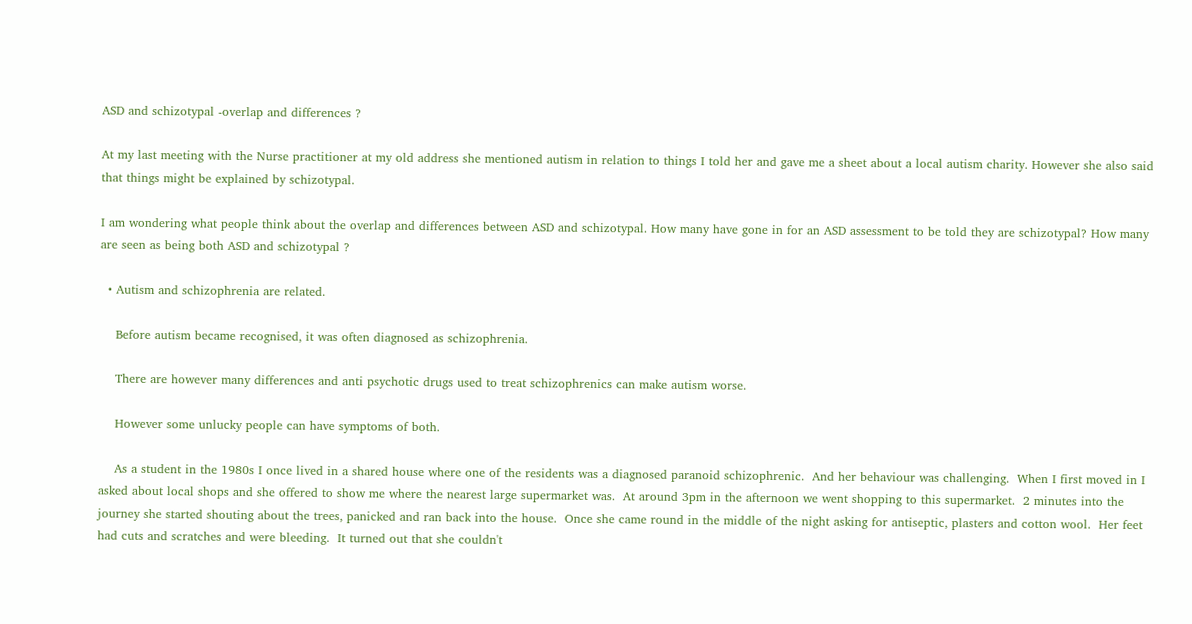ASD and schizotypal -overlap and differences ?

At my last meeting with the Nurse practitioner at my old address she mentioned autism in relation to things I told her and gave me a sheet about a local autism charity. However she also said that things might be explained by schizotypal.

I am wondering what people think about the overlap and differences between ASD and schizotypal. How many have gone in for an ASD assessment to be told they are schizotypal? How many are seen as being both ASD and schizotypal ?

  • Autism and schizophrenia are related.

    Before autism became recognised, it was often diagnosed as schizophrenia.

    There are however many differences and anti psychotic drugs used to treat schizophrenics can make autism worse.

    However some unlucky people can have symptoms of both.

    As a student in the 1980s I once lived in a shared house where one of the residents was a diagnosed paranoid schizophrenic.  And her behaviour was challenging.  When I first moved in I asked about local shops and she offered to show me where the nearest large supermarket was.  At around 3pm in the afternoon we went shopping to this supermarket.  2 minutes into the journey she started shouting about the trees, panicked and ran back into the house.  Once she came round in the middle of the night asking for antiseptic, plasters and cotton wool.  Her feet had cuts and scratches and were bleeding.  It turned out that she couldn't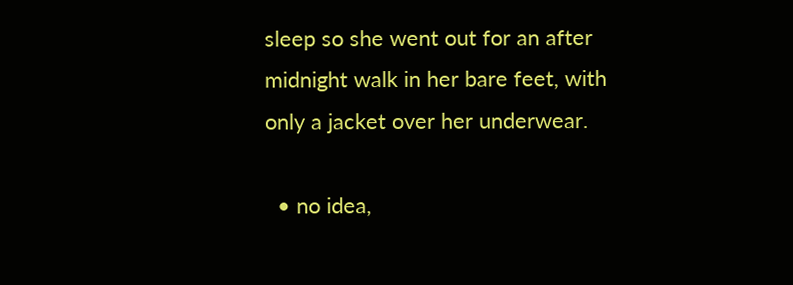sleep so she went out for an after midnight walk in her bare feet, with only a jacket over her underwear.

  • no idea,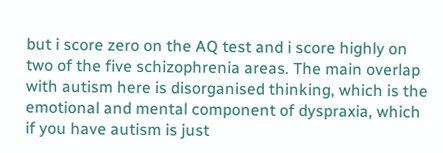but i score zero on the AQ test and i score highly on two of the five schizophrenia areas. The main overlap with autism here is disorganised thinking, which is the emotional and mental component of dyspraxia, which if you have autism is just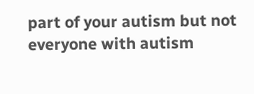part of your autism but not everyone with autism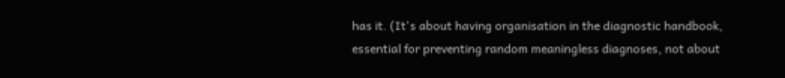has it. (It's about having organisation in the diagnostic handbook, essential for preventing random meaningless diagnoses, not about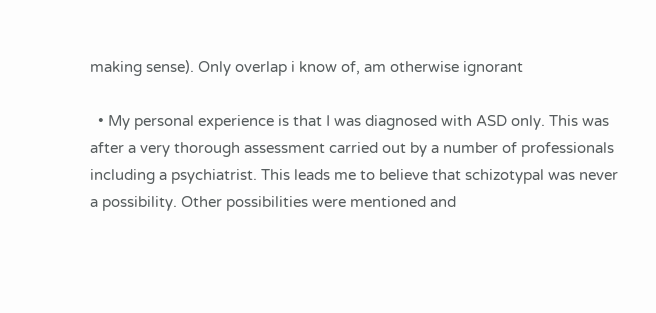making sense). Only overlap i know of, am otherwise ignorant

  • My personal experience is that I was diagnosed with ASD only. This was after a very thorough assessment carried out by a number of professionals including a psychiatrist. This leads me to believe that schizotypal was never a possibility. Other possibilities were mentioned and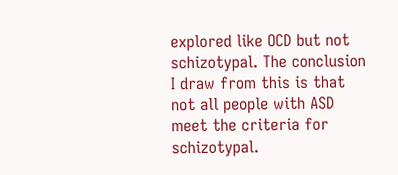explored like OCD but not schizotypal. The conclusion I draw from this is that not all people with ASD meet the criteria for schizotypal.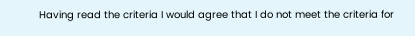Having read the criteria I would agree that I do not meet the criteria for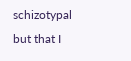schizotypal but that I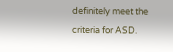definitely meet the criteria for ASD.